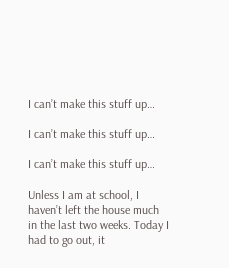I can’t make this stuff up…

I can’t make this stuff up…

I can’t make this stuff up…

Unless I am at school, I haven’t left the house much in the last two weeks. Today I had to go out, it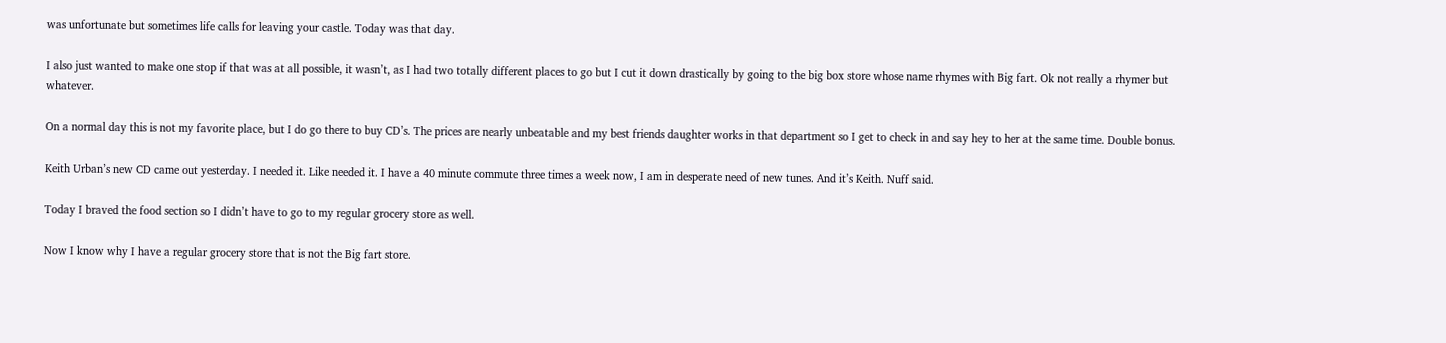was unfortunate but sometimes life calls for leaving your castle. Today was that day.

I also just wanted to make one stop if that was at all possible, it wasn’t, as I had two totally different places to go but I cut it down drastically by going to the big box store whose name rhymes with Big fart. Ok not really a rhymer but whatever.

On a normal day this is not my favorite place, but I do go there to buy CD’s. The prices are nearly unbeatable and my best friends daughter works in that department so I get to check in and say hey to her at the same time. Double bonus.

Keith Urban’s new CD came out yesterday. I needed it. Like needed it. I have a 40 minute commute three times a week now, I am in desperate need of new tunes. And it’s Keith. Nuff said.

Today I braved the food section so I didn’t have to go to my regular grocery store as well.

Now I know why I have a regular grocery store that is not the Big fart store.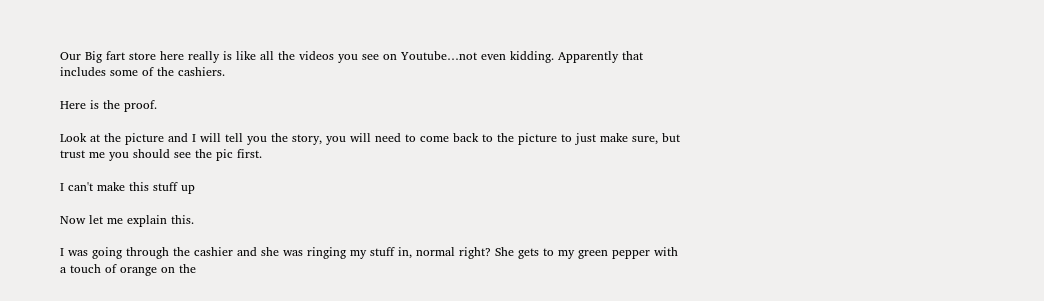Our Big fart store here really is like all the videos you see on Youtube…not even kidding. Apparently that includes some of the cashiers.

Here is the proof.

Look at the picture and I will tell you the story, you will need to come back to the picture to just make sure, but trust me you should see the pic first.

I can't make this stuff up

Now let me explain this.

I was going through the cashier and she was ringing my stuff in, normal right? She gets to my green pepper with a touch of orange on the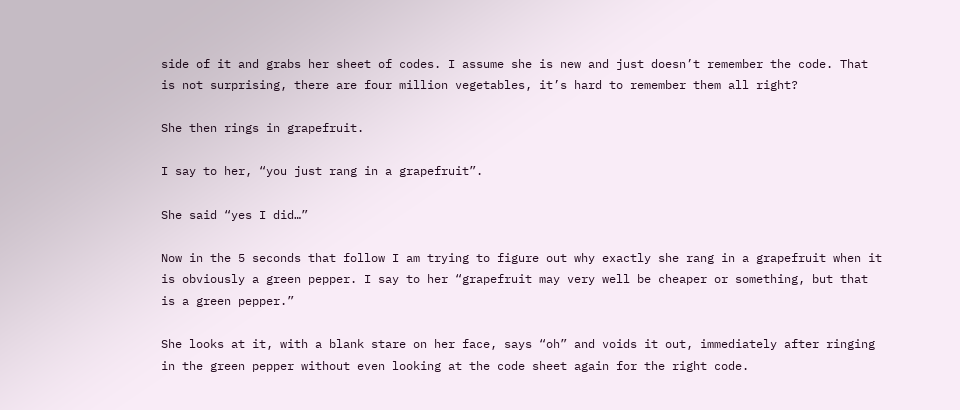side of it and grabs her sheet of codes. I assume she is new and just doesn’t remember the code. That is not surprising, there are four million vegetables, it’s hard to remember them all right?

She then rings in grapefruit.

I say to her, “you just rang in a grapefruit”.

She said “yes I did…”

Now in the 5 seconds that follow I am trying to figure out why exactly she rang in a grapefruit when it is obviously a green pepper. I say to her “grapefruit may very well be cheaper or something, but that is a green pepper.”

She looks at it, with a blank stare on her face, says “oh” and voids it out, immediately after ringing  in the green pepper without even looking at the code sheet again for the right code.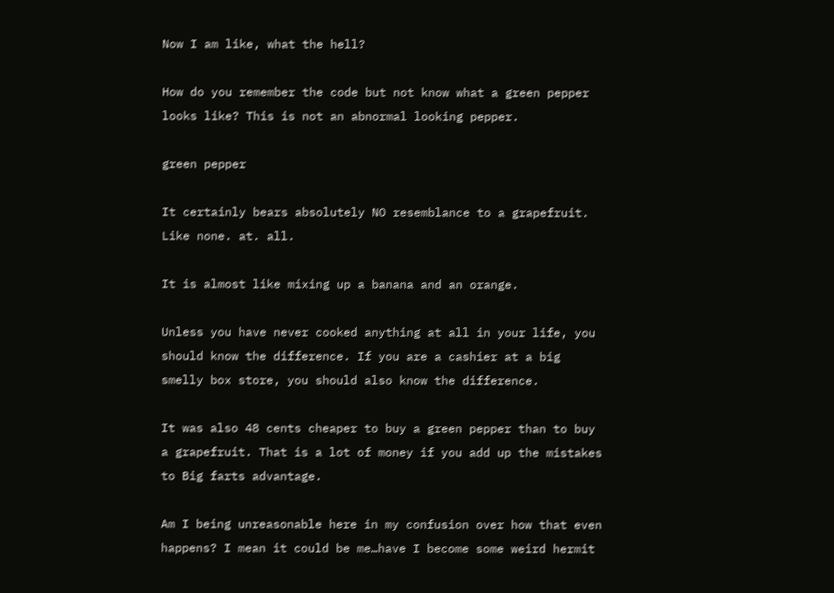Now I am like, what the hell?

How do you remember the code but not know what a green pepper looks like? This is not an abnormal looking pepper.

green pepper

It certainly bears absolutely NO resemblance to a grapefruit. Like none. at. all.

It is almost like mixing up a banana and an orange.

Unless you have never cooked anything at all in your life, you should know the difference. If you are a cashier at a big smelly box store, you should also know the difference.

It was also 48 cents cheaper to buy a green pepper than to buy a grapefruit. That is a lot of money if you add up the mistakes to Big farts advantage.

Am I being unreasonable here in my confusion over how that even happens? I mean it could be me…have I become some weird hermit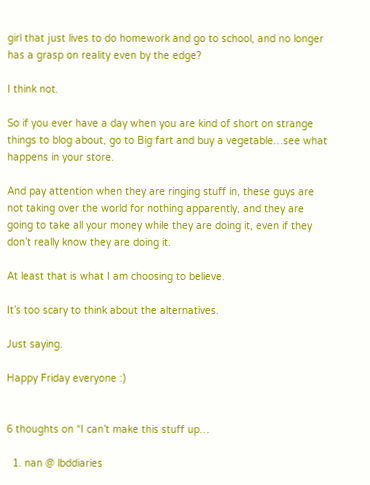girl that just lives to do homework and go to school, and no longer has a grasp on reality even by the edge?

I think not.

So if you ever have a day when you are kind of short on strange things to blog about, go to Big fart and buy a vegetable…see what happens in your store.

And pay attention when they are ringing stuff in, these guys are not taking over the world for nothing apparently, and they are going to take all your money while they are doing it, even if they don’t really know they are doing it.

At least that is what I am choosing to believe.

It’s too scary to think about the alternatives.

Just saying.

Happy Friday everyone :)


6 thoughts on “I can’t make this stuff up…

  1. nan @ lbddiaries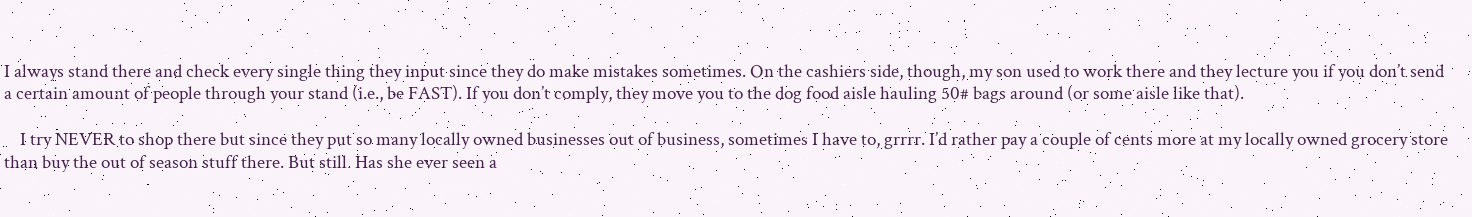I always stand there and check every single thing they input since they do make mistakes sometimes. On the cashiers side, though, my son used to work there and they lecture you if you don’t send a certain amount of people through your stand (i.e., be FAST). If you don’t comply, they move you to the dog food aisle hauling 50# bags around (or some aisle like that).

    I try NEVER to shop there but since they put so many locally owned businesses out of business, sometimes I have to, grrrr. I’d rather pay a couple of cents more at my locally owned grocery store than buy the out of season stuff there. But still. Has she ever seen a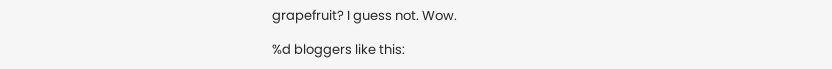grapefruit? I guess not. Wow.

%d bloggers like this: